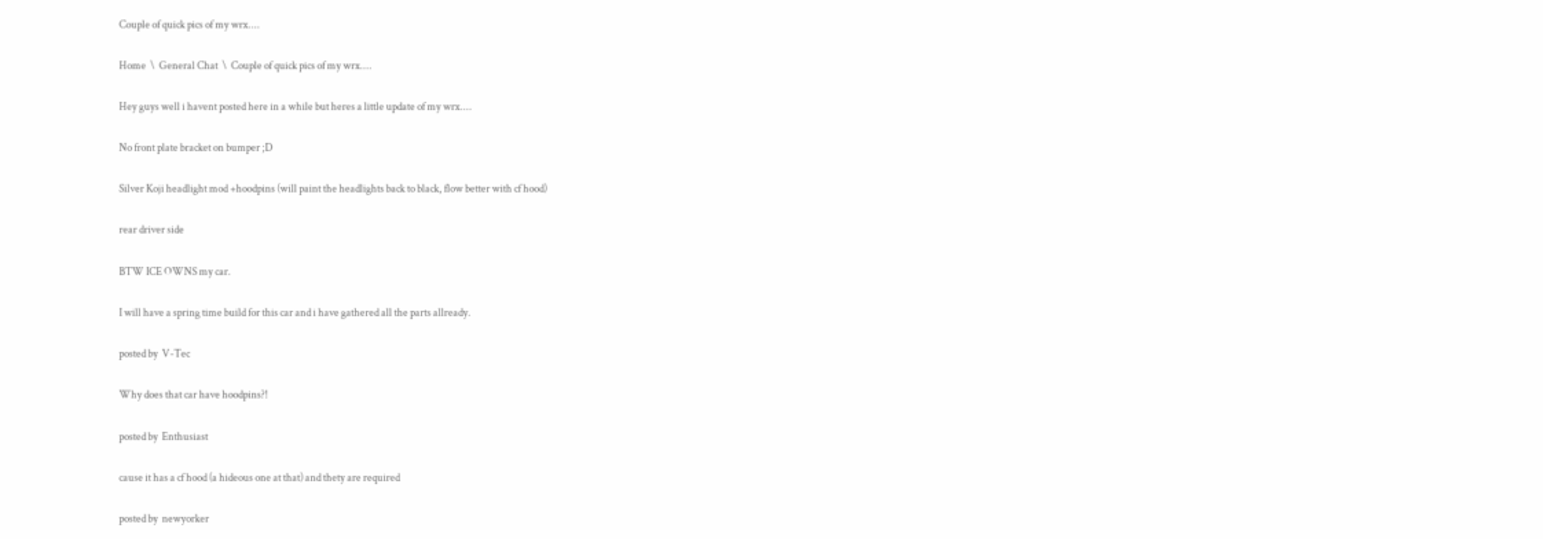Couple of quick pics of my wrx....

Home  \  General Chat  \  Couple of quick pics of my wrx....

Hey guys well i havent posted here in a while but heres a little update of my wrx....

No front plate bracket on bumper ;D

Silver Koji headlight mod +hoodpins (will paint the headlights back to black, flow better with cf hood)

rear driver side

BTW ICE OWNS my car.

I will have a spring time build for this car and i have gathered all the parts allready.

posted by  V-Tec

Why does that car have hoodpins?!

posted by  Enthusiast

cause it has a cf hood (a hideous one at that) and thety are required

posted by  newyorker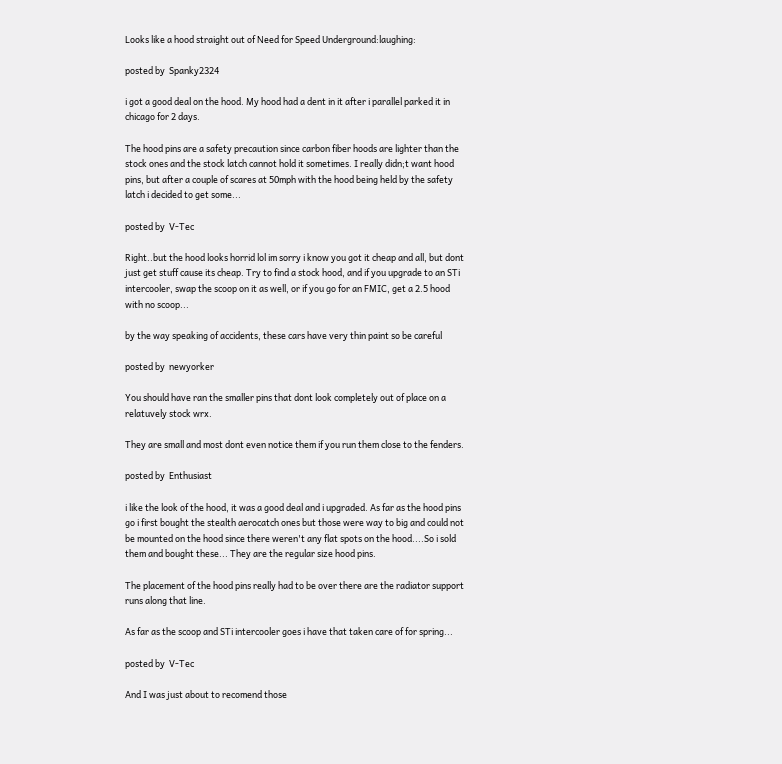Looks like a hood straight out of Need for Speed Underground:laughing:

posted by  Spanky2324

i got a good deal on the hood. My hood had a dent in it after i parallel parked it in chicago for 2 days.

The hood pins are a safety precaution since carbon fiber hoods are lighter than the stock ones and the stock latch cannot hold it sometimes. I really didn;t want hood pins, but after a couple of scares at 50mph with the hood being held by the safety latch i decided to get some...

posted by  V-Tec

Right..but the hood looks horrid lol im sorry i know you got it cheap and all, but dont just get stuff cause its cheap. Try to find a stock hood, and if you upgrade to an STi intercooler, swap the scoop on it as well, or if you go for an FMIC, get a 2.5 hood with no scoop...

by the way speaking of accidents, these cars have very thin paint so be careful

posted by  newyorker

You should have ran the smaller pins that dont look completely out of place on a relatuvely stock wrx.

They are small and most dont even notice them if you run them close to the fenders.

posted by  Enthusiast

i like the look of the hood, it was a good deal and i upgraded. As far as the hood pins go i first bought the stealth aerocatch ones but those were way to big and could not be mounted on the hood since there weren't any flat spots on the hood....So i sold them and bought these... They are the regular size hood pins.

The placement of the hood pins really had to be over there are the radiator support runs along that line.

As far as the scoop and STi intercooler goes i have that taken care of for spring...

posted by  V-Tec

And I was just about to recomend those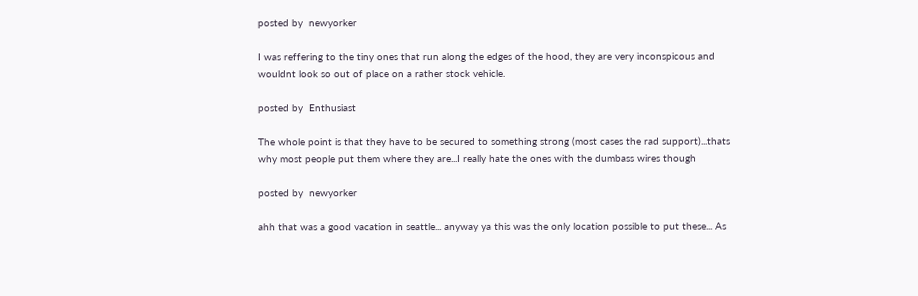posted by  newyorker

I was reffering to the tiny ones that run along the edges of the hood, they are very inconspicous and wouldnt look so out of place on a rather stock vehicle.

posted by  Enthusiast

The whole point is that they have to be secured to something strong (most cases the rad support)...thats why most people put them where they are...I really hate the ones with the dumbass wires though

posted by  newyorker

ahh that was a good vacation in seattle... anyway ya this was the only location possible to put these... As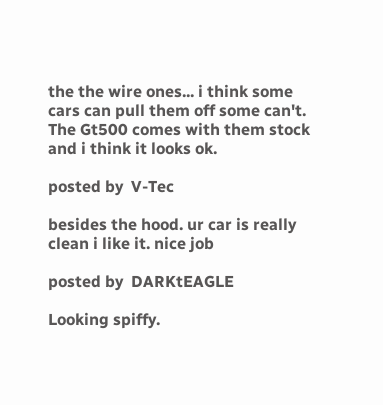the the wire ones... i think some cars can pull them off some can't. The Gt500 comes with them stock and i think it looks ok.

posted by  V-Tec

besides the hood. ur car is really clean i like it. nice job

posted by  DARKtEAGLE

Looking spiffy.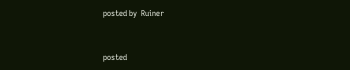posted by  Ruiner


posted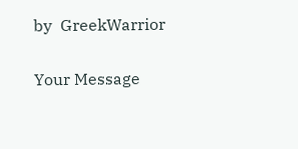by  GreekWarrior

Your Message